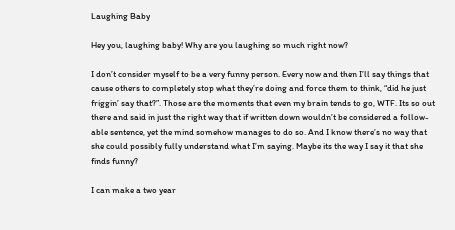Laughing Baby

Hey you, laughing baby! Why are you laughing so much right now?

I don’t consider myself to be a very funny person. Every now and then I’ll say things that cause others to completely stop what they’re doing and force them to think, “did he just friggin’ say that?”. Those are the moments that even my brain tends to go, WTF. Its so out there and said in just the right way that if written down wouldn’t be considered a follow-able sentence, yet the mind somehow manages to do so. And I know there’s no way that she could possibly fully understand what I’m saying. Maybe its the way I say it that she finds funny?

I can make a two year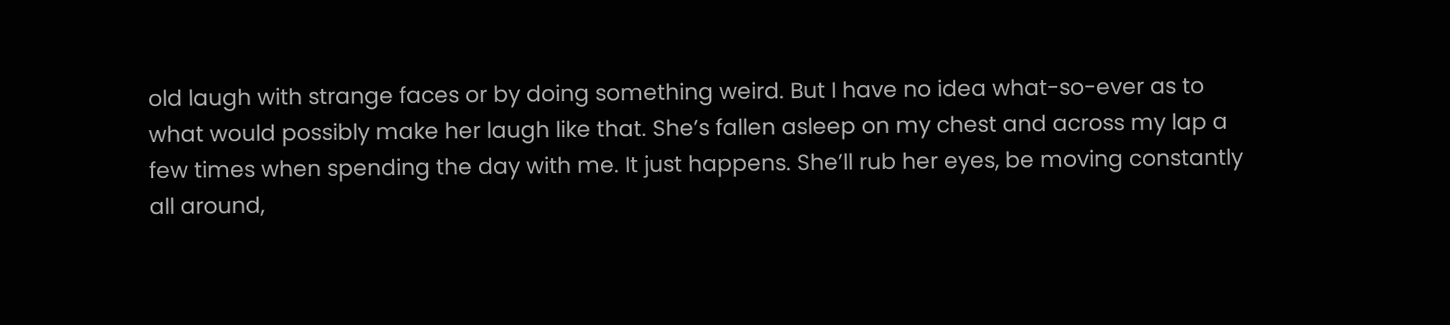old laugh with strange faces or by doing something weird. But I have no idea what-so-ever as to what would possibly make her laugh like that. She’s fallen asleep on my chest and across my lap a few times when spending the day with me. It just happens. She’ll rub her eyes, be moving constantly all around,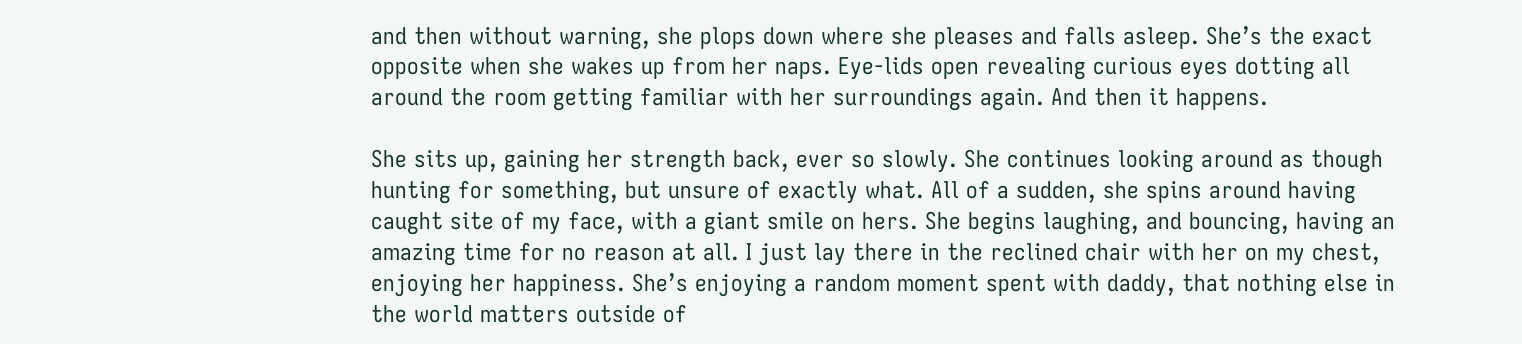and then without warning, she plops down where she pleases and falls asleep. She’s the exact opposite when she wakes up from her naps. Eye-lids open revealing curious eyes dotting all around the room getting familiar with her surroundings again. And then it happens.

She sits up, gaining her strength back, ever so slowly. She continues looking around as though hunting for something, but unsure of exactly what. All of a sudden, she spins around having caught site of my face, with a giant smile on hers. She begins laughing, and bouncing, having an amazing time for no reason at all. I just lay there in the reclined chair with her on my chest, enjoying her happiness. She’s enjoying a random moment spent with daddy, that nothing else in the world matters outside of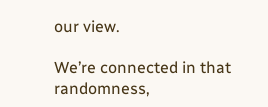our view.

We’re connected in that randomness,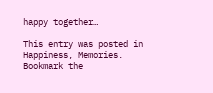happy together…

This entry was posted in Happiness, Memories. Bookmark the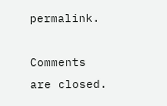permalink.

Comments are closed.